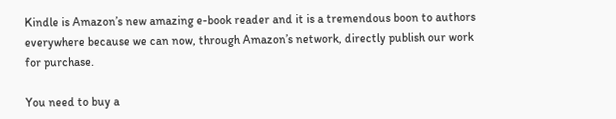Kindle is Amazon’s new amazing e-book reader and it is a tremendous boon to authors everywhere because we can now, through Amazon’s network, directly publish our work for purchase.

You need to buy a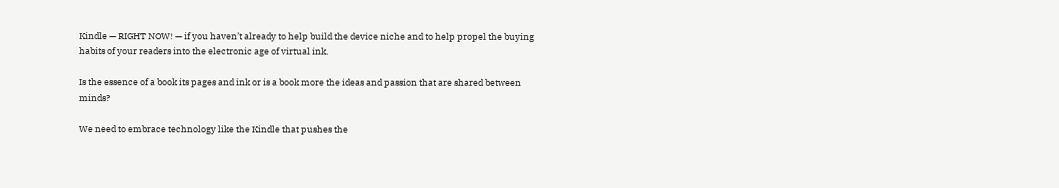Kindle — RIGHT NOW! — if you haven’t already to help build the device niche and to help propel the buying habits of your readers into the electronic age of virtual ink.

Is the essence of a book its pages and ink or is a book more the ideas and passion that are shared between minds?

We need to embrace technology like the Kindle that pushes the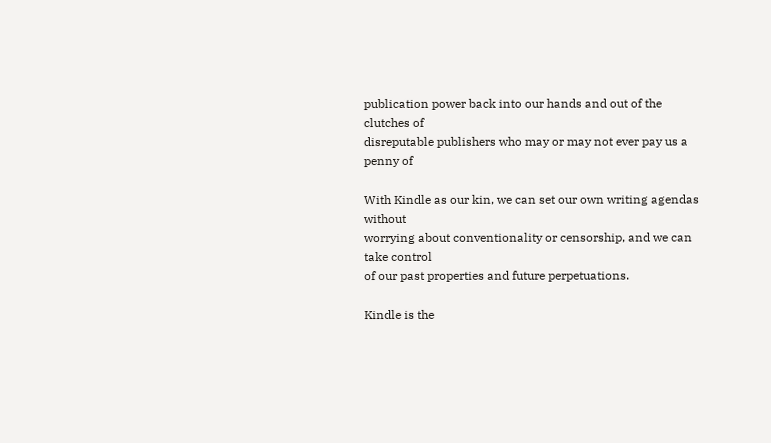publication power back into our hands and out of the clutches of
disreputable publishers who may or may not ever pay us a penny of

With Kindle as our kin, we can set our own writing agendas without
worrying about conventionality or censorship, and we can take control
of our past properties and future perpetuations.

Kindle is the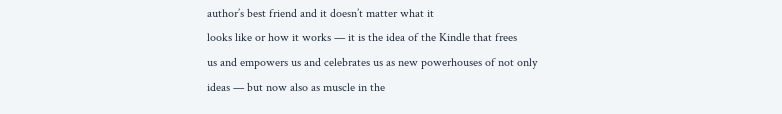author’s best friend and it doesn’t matter what it
looks like or how it works — it is the idea of the Kindle that frees
us and empowers us and celebrates us as new powerhouses of not only
ideas — but now also as muscle in the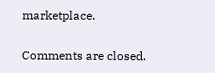marketplace.

Comments are closed.